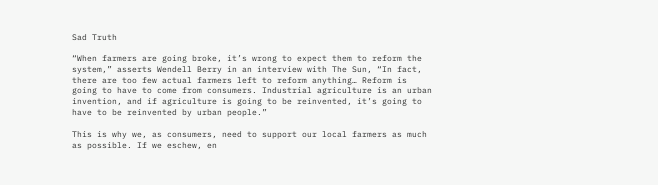Sad Truth

“When farmers are going broke, it’s wrong to expect them to reform the system,” asserts Wendell Berry in an interview with The Sun, “In fact, there are too few actual farmers left to reform anything… Reform is going to have to come from consumers. Industrial agriculture is an urban invention, and if agriculture is going to be reinvented, it’s going to have to be reinvented by urban people.”

This is why we, as consumers, need to support our local farmers as much as possible. If we eschew, en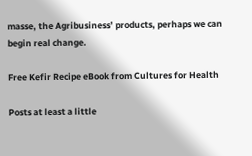masse, the Agribusiness’ products, perhaps we can begin real change.

Free Kefir Recipe eBook from Cultures for Health

Posts at least a little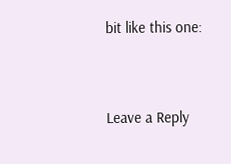bit like this one:


Leave a Reply